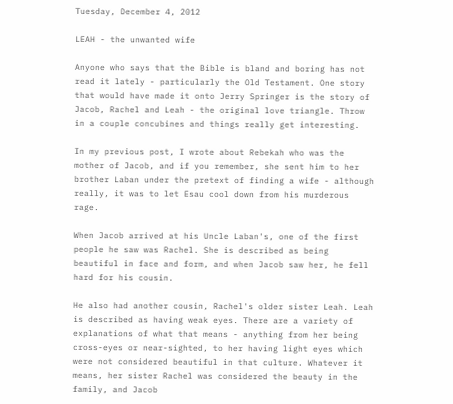Tuesday, December 4, 2012

LEAH - the unwanted wife

Anyone who says that the Bible is bland and boring has not read it lately - particularly the Old Testament. One story that would have made it onto Jerry Springer is the story of Jacob, Rachel and Leah - the original love triangle. Throw in a couple concubines and things really get interesting.

In my previous post, I wrote about Rebekah who was the mother of Jacob, and if you remember, she sent him to her brother Laban under the pretext of finding a wife - although really, it was to let Esau cool down from his murderous rage.

When Jacob arrived at his Uncle Laban's, one of the first people he saw was Rachel. She is described as being beautiful in face and form, and when Jacob saw her, he fell hard for his cousin.

He also had another cousin, Rachel's older sister Leah. Leah is described as having weak eyes. There are a variety of explanations of what that means - anything from her being cross-eyes or near-sighted, to her having light eyes which were not considered beautiful in that culture. Whatever it means, her sister Rachel was considered the beauty in the family, and Jacob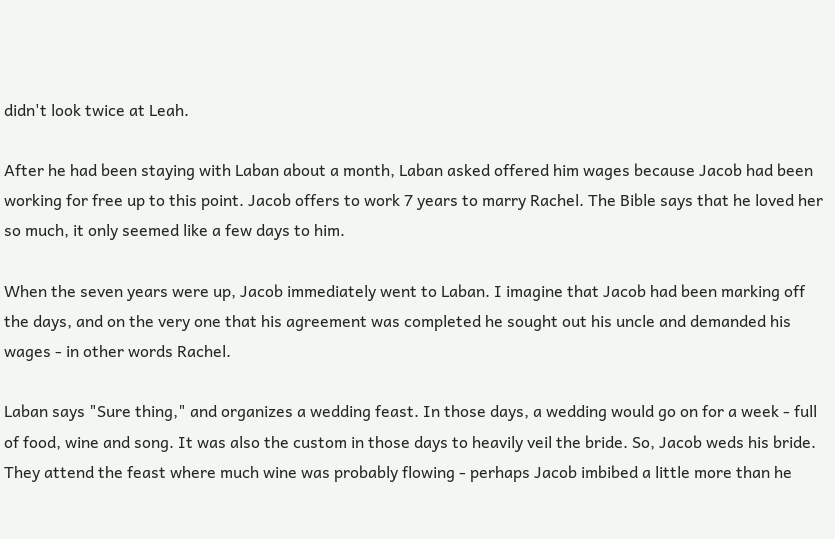didn't look twice at Leah.

After he had been staying with Laban about a month, Laban asked offered him wages because Jacob had been working for free up to this point. Jacob offers to work 7 years to marry Rachel. The Bible says that he loved her so much, it only seemed like a few days to him.

When the seven years were up, Jacob immediately went to Laban. I imagine that Jacob had been marking off the days, and on the very one that his agreement was completed he sought out his uncle and demanded his wages - in other words Rachel.

Laban says "Sure thing," and organizes a wedding feast. In those days, a wedding would go on for a week - full of food, wine and song. It was also the custom in those days to heavily veil the bride. So, Jacob weds his bride. They attend the feast where much wine was probably flowing - perhaps Jacob imbibed a little more than he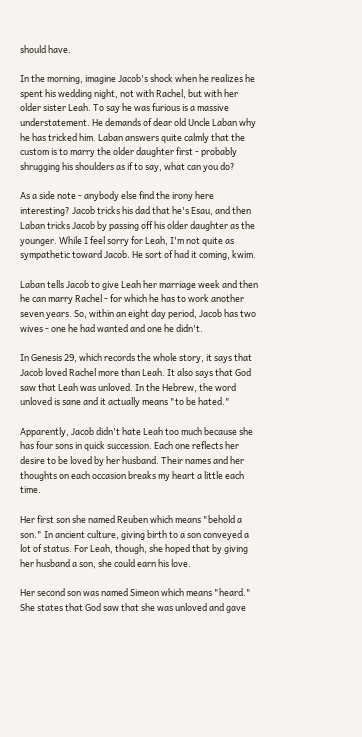should have.

In the morning, imagine Jacob's shock when he realizes he spent his wedding night, not with Rachel, but with her older sister Leah. To say he was furious is a massive understatement. He demands of dear old Uncle Laban why he has tricked him. Laban answers quite calmly that the custom is to marry the older daughter first - probably shrugging his shoulders as if to say, what can you do?

As a side note - anybody else find the irony here interesting? Jacob tricks his dad that he's Esau, and then Laban tricks Jacob by passing off his older daughter as the younger. While I feel sorry for Leah, I'm not quite as sympathetic toward Jacob. He sort of had it coming, kwim.

Laban tells Jacob to give Leah her marriage week and then he can marry Rachel - for which he has to work another seven years. So, within an eight day period, Jacob has two wives - one he had wanted and one he didn't.

In Genesis 29, which records the whole story, it says that Jacob loved Rachel more than Leah. It also says that God saw that Leah was unloved. In the Hebrew, the word unloved is sane and it actually means "to be hated."

Apparently, Jacob didn't hate Leah too much because she has four sons in quick succession. Each one reflects her desire to be loved by her husband. Their names and her thoughts on each occasion breaks my heart a little each time.

Her first son she named Reuben which means "behold a son." In ancient culture, giving birth to a son conveyed a lot of status. For Leah, though, she hoped that by giving her husband a son, she could earn his love.

Her second son was named Simeon which means "heard." She states that God saw that she was unloved and gave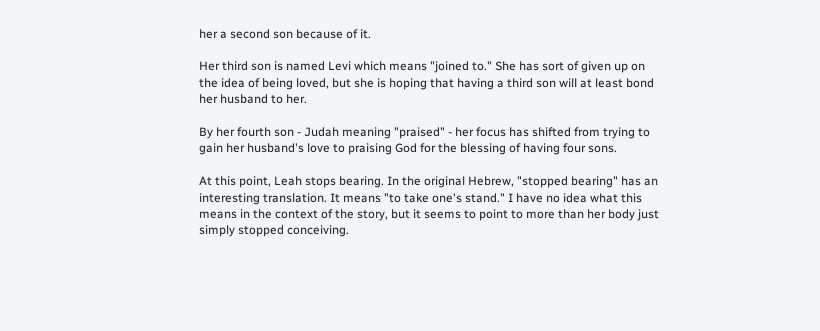her a second son because of it.

Her third son is named Levi which means "joined to." She has sort of given up on the idea of being loved, but she is hoping that having a third son will at least bond her husband to her.

By her fourth son - Judah meaning "praised" - her focus has shifted from trying to gain her husband's love to praising God for the blessing of having four sons.

At this point, Leah stops bearing. In the original Hebrew, "stopped bearing" has an interesting translation. It means "to take one's stand." I have no idea what this means in the context of the story, but it seems to point to more than her body just simply stopped conceiving.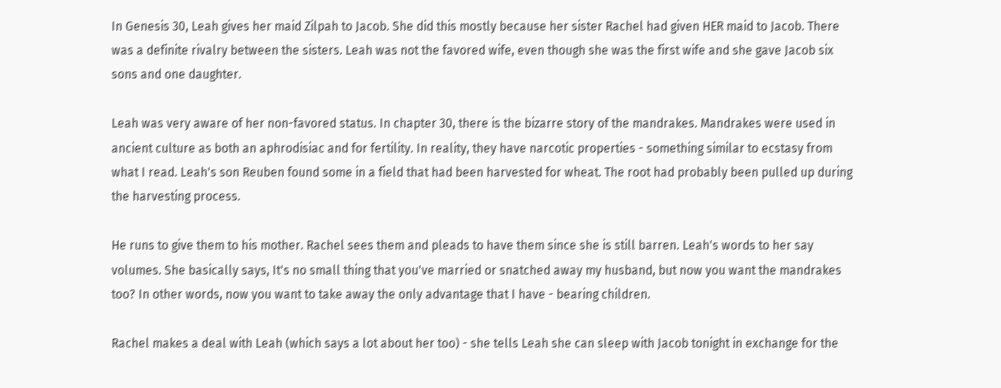In Genesis 30, Leah gives her maid Zilpah to Jacob. She did this mostly because her sister Rachel had given HER maid to Jacob. There was a definite rivalry between the sisters. Leah was not the favored wife, even though she was the first wife and she gave Jacob six sons and one daughter.

Leah was very aware of her non-favored status. In chapter 30, there is the bizarre story of the mandrakes. Mandrakes were used in ancient culture as both an aphrodisiac and for fertility. In reality, they have narcotic properties - something similar to ecstasy from what I read. Leah's son Reuben found some in a field that had been harvested for wheat. The root had probably been pulled up during the harvesting process.

He runs to give them to his mother. Rachel sees them and pleads to have them since she is still barren. Leah's words to her say volumes. She basically says, It's no small thing that you've married or snatched away my husband, but now you want the mandrakes too? In other words, now you want to take away the only advantage that I have - bearing children.

Rachel makes a deal with Leah (which says a lot about her too) - she tells Leah she can sleep with Jacob tonight in exchange for the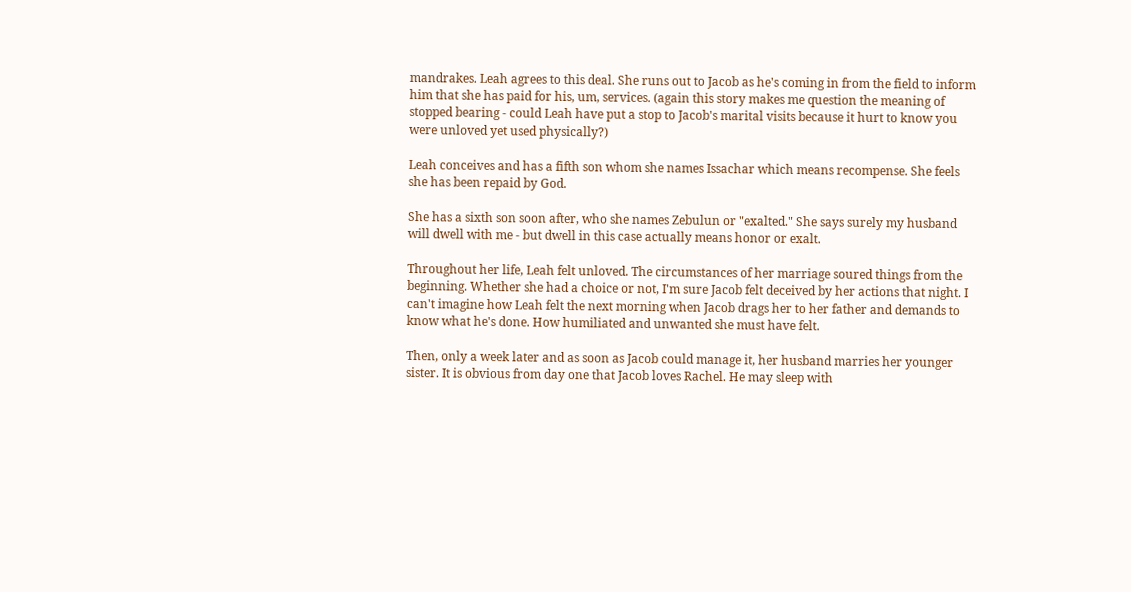mandrakes. Leah agrees to this deal. She runs out to Jacob as he's coming in from the field to inform him that she has paid for his, um, services. (again this story makes me question the meaning of stopped bearing - could Leah have put a stop to Jacob's marital visits because it hurt to know you were unloved yet used physically?)

Leah conceives and has a fifth son whom she names Issachar which means recompense. She feels she has been repaid by God.

She has a sixth son soon after, who she names Zebulun or "exalted." She says surely my husband will dwell with me - but dwell in this case actually means honor or exalt.

Throughout her life, Leah felt unloved. The circumstances of her marriage soured things from the beginning. Whether she had a choice or not, I'm sure Jacob felt deceived by her actions that night. I can't imagine how Leah felt the next morning when Jacob drags her to her father and demands to know what he's done. How humiliated and unwanted she must have felt.

Then, only a week later and as soon as Jacob could manage it, her husband marries her younger sister. It is obvious from day one that Jacob loves Rachel. He may sleep with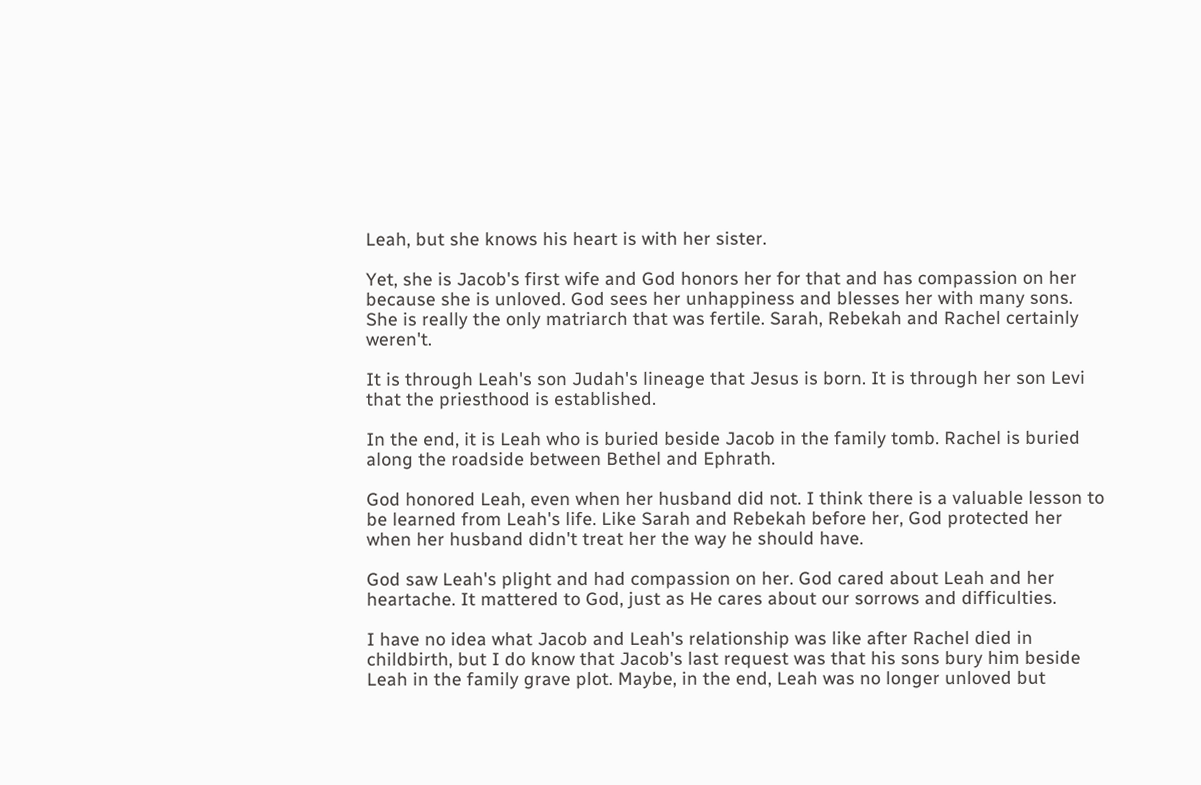Leah, but she knows his heart is with her sister.

Yet, she is Jacob's first wife and God honors her for that and has compassion on her because she is unloved. God sees her unhappiness and blesses her with many sons. She is really the only matriarch that was fertile. Sarah, Rebekah and Rachel certainly weren't.

It is through Leah's son Judah's lineage that Jesus is born. It is through her son Levi that the priesthood is established.

In the end, it is Leah who is buried beside Jacob in the family tomb. Rachel is buried along the roadside between Bethel and Ephrath.

God honored Leah, even when her husband did not. I think there is a valuable lesson to be learned from Leah's life. Like Sarah and Rebekah before her, God protected her when her husband didn't treat her the way he should have.

God saw Leah's plight and had compassion on her. God cared about Leah and her heartache. It mattered to God, just as He cares about our sorrows and difficulties.

I have no idea what Jacob and Leah's relationship was like after Rachel died in childbirth, but I do know that Jacob's last request was that his sons bury him beside Leah in the family grave plot. Maybe, in the end, Leah was no longer unloved but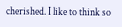cherished. I like to think so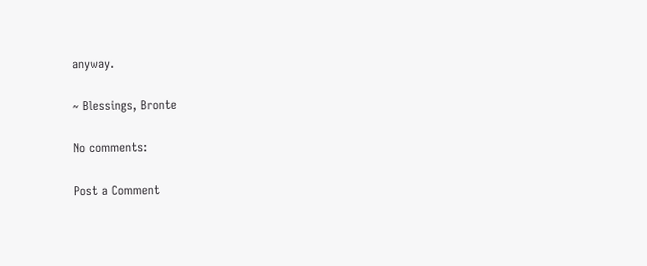anyway.

~ Blessings, Bronte

No comments:

Post a Comment